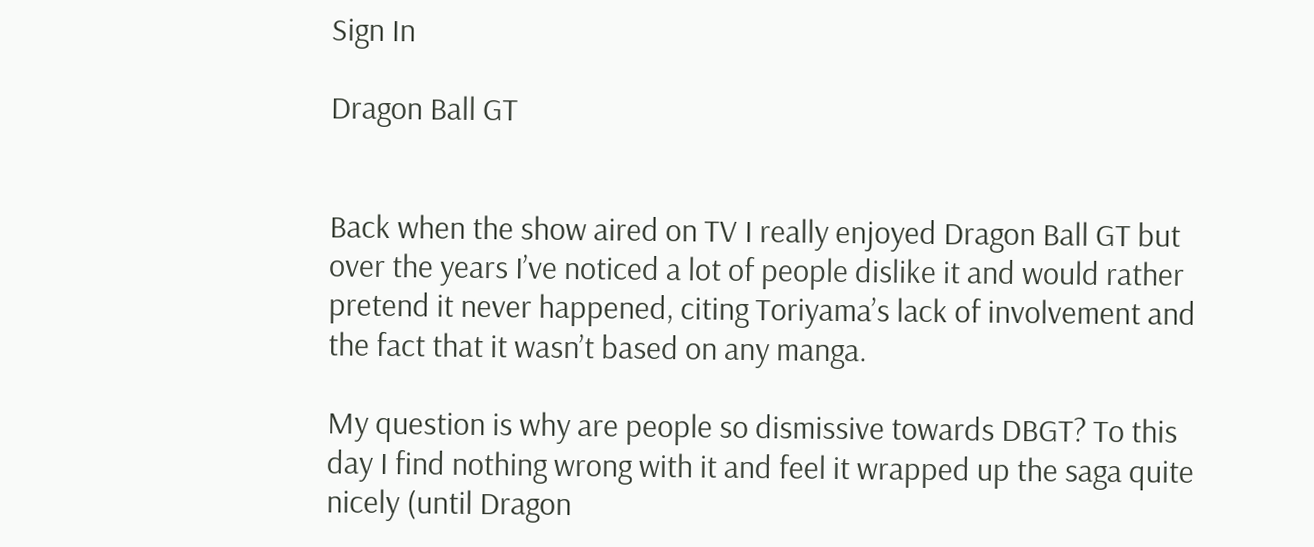Sign In

Dragon Ball GT


Back when the show aired on TV I really enjoyed Dragon Ball GT but over the years I’ve noticed a lot of people dislike it and would rather pretend it never happened, citing Toriyama’s lack of involvement and the fact that it wasn’t based on any manga.

My question is why are people so dismissive towards DBGT? To this day I find nothing wrong with it and feel it wrapped up the saga quite nicely (until Dragon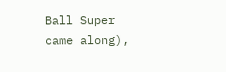Ball Super came along),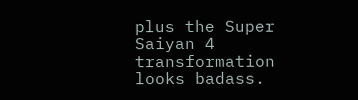plus the Super Saiyan 4 transformation looks badass.